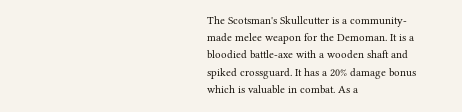The Scotsman's Skullcutter is a community-made melee weapon for the Demoman. It is a bloodied battle-axe with a wooden shaft and spiked crossguard. It has a 20% damage bonus which is valuable in combat. As a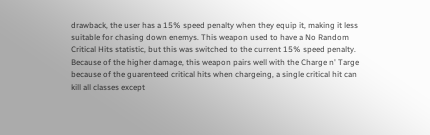drawback, the user has a 15% speed penalty when they equip it, making it less suitable for chasing down enemys. This weapon used to have a No Random Critical Hits statistic, but this was switched to the current 15% speed penalty. Because of the higher damage, this weapon pairs well with the Charge n' Targe because of the guarenteed critical hits when chargeing, a single critical hit can kill all classes except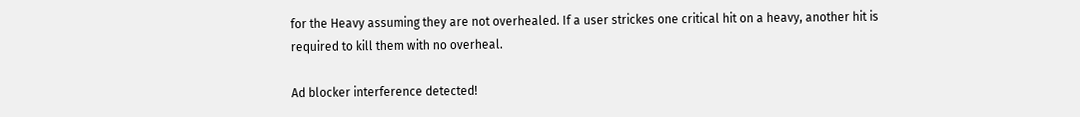for the Heavy assuming they are not overhealed. If a user strickes one critical hit on a heavy, another hit is required to kill them with no overheal.

Ad blocker interference detected!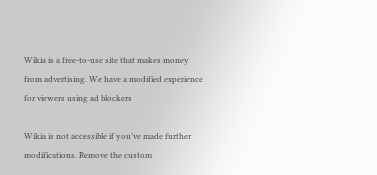Wikia is a free-to-use site that makes money from advertising. We have a modified experience for viewers using ad blockers

Wikia is not accessible if you’ve made further modifications. Remove the custom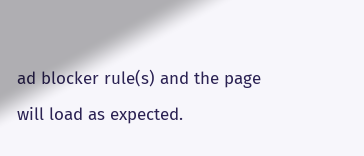ad blocker rule(s) and the page will load as expected.